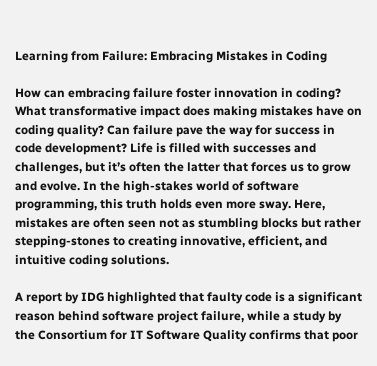Learning from Failure: Embracing Mistakes in Coding

How can embracing failure foster innovation in coding? What transformative impact does making mistakes have on coding quality? Can failure pave the way for success in code development? Life is filled with successes and challenges, but it’s often the latter that forces us to grow and evolve. In the high-stakes world of software programming, this truth holds even more sway. Here, mistakes are often seen not as stumbling blocks but rather stepping-stones to creating innovative, efficient, and intuitive coding solutions.

A report by IDG highlighted that faulty code is a significant reason behind software project failure, while a study by the Consortium for IT Software Quality confirms that poor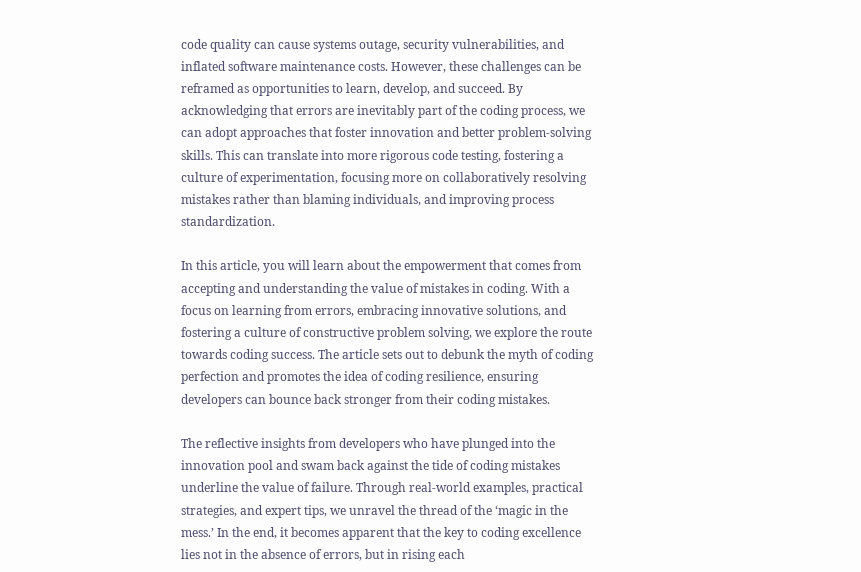code quality can cause systems outage, security vulnerabilities, and inflated software maintenance costs. However, these challenges can be reframed as opportunities to learn, develop, and succeed. By acknowledging that errors are inevitably part of the coding process, we can adopt approaches that foster innovation and better problem-solving skills. This can translate into more rigorous code testing, fostering a culture of experimentation, focusing more on collaboratively resolving mistakes rather than blaming individuals, and improving process standardization.

In this article, you will learn about the empowerment that comes from accepting and understanding the value of mistakes in coding. With a focus on learning from errors, embracing innovative solutions, and fostering a culture of constructive problem solving, we explore the route towards coding success. The article sets out to debunk the myth of coding perfection and promotes the idea of coding resilience, ensuring developers can bounce back stronger from their coding mistakes.

The reflective insights from developers who have plunged into the innovation pool and swam back against the tide of coding mistakes underline the value of failure. Through real-world examples, practical strategies, and expert tips, we unravel the thread of the ‘magic in the mess.’ In the end, it becomes apparent that the key to coding excellence lies not in the absence of errors, but in rising each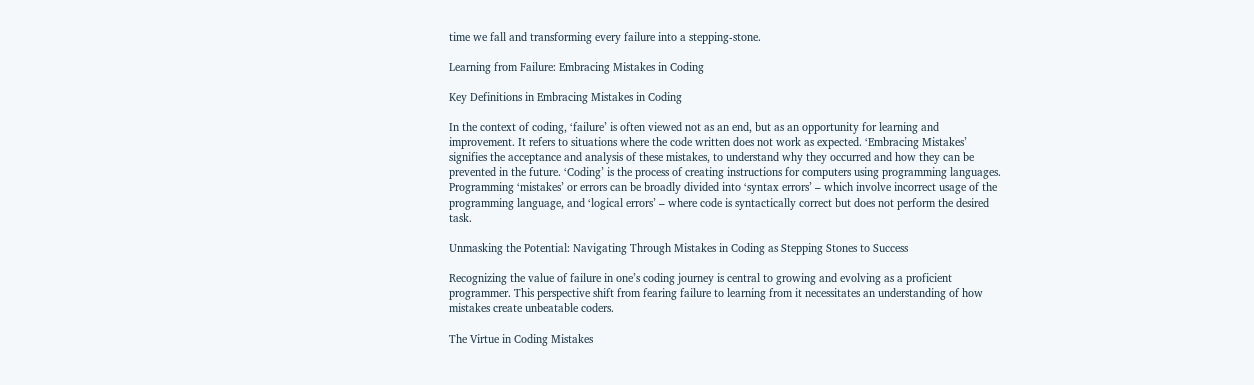time we fall and transforming every failure into a stepping-stone.

Learning from Failure: Embracing Mistakes in Coding

Key Definitions in Embracing Mistakes in Coding

In the context of coding, ‘failure’ is often viewed not as an end, but as an opportunity for learning and improvement. It refers to situations where the code written does not work as expected. ‘Embracing Mistakes’ signifies the acceptance and analysis of these mistakes, to understand why they occurred and how they can be prevented in the future. ‘Coding’ is the process of creating instructions for computers using programming languages. Programming ‘mistakes’ or errors can be broadly divided into ‘syntax errors’ – which involve incorrect usage of the programming language, and ‘logical errors’ – where code is syntactically correct but does not perform the desired task.

Unmasking the Potential: Navigating Through Mistakes in Coding as Stepping Stones to Success

Recognizing the value of failure in one’s coding journey is central to growing and evolving as a proficient programmer. This perspective shift from fearing failure to learning from it necessitates an understanding of how mistakes create unbeatable coders.

The Virtue in Coding Mistakes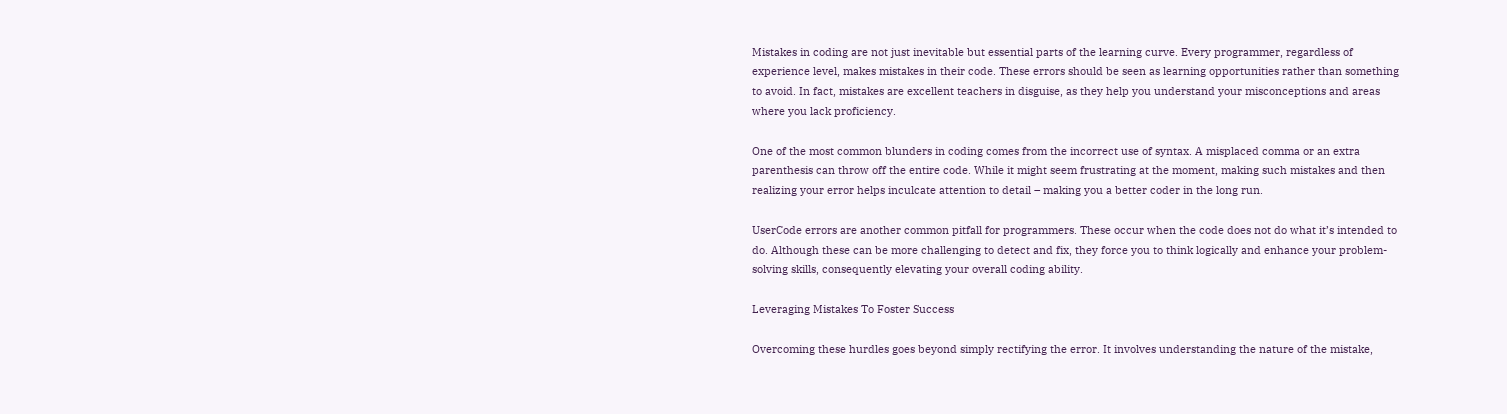Mistakes in coding are not just inevitable but essential parts of the learning curve. Every programmer, regardless of experience level, makes mistakes in their code. These errors should be seen as learning opportunities rather than something to avoid. In fact, mistakes are excellent teachers in disguise, as they help you understand your misconceptions and areas where you lack proficiency.

One of the most common blunders in coding comes from the incorrect use of syntax. A misplaced comma or an extra parenthesis can throw off the entire code. While it might seem frustrating at the moment, making such mistakes and then realizing your error helps inculcate attention to detail – making you a better coder in the long run.

UserCode errors are another common pitfall for programmers. These occur when the code does not do what it’s intended to do. Although these can be more challenging to detect and fix, they force you to think logically and enhance your problem-solving skills, consequently elevating your overall coding ability.

Leveraging Mistakes To Foster Success

Overcoming these hurdles goes beyond simply rectifying the error. It involves understanding the nature of the mistake,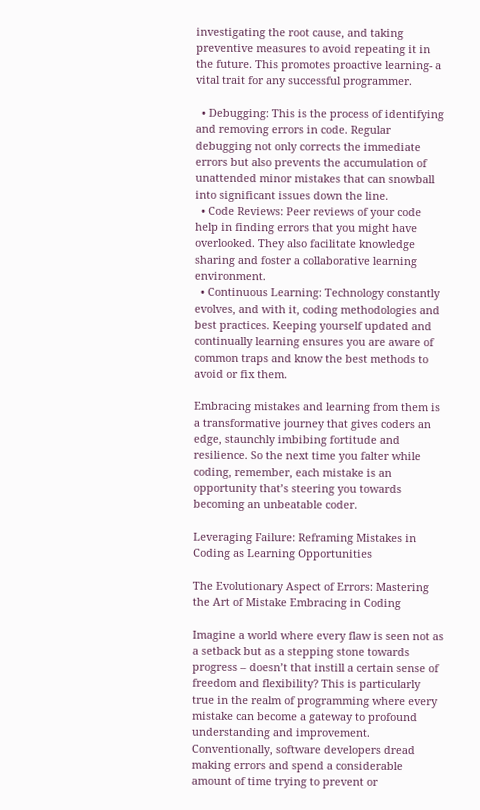investigating the root cause, and taking preventive measures to avoid repeating it in the future. This promotes proactive learning- a vital trait for any successful programmer.

  • Debugging: This is the process of identifying and removing errors in code. Regular debugging not only corrects the immediate errors but also prevents the accumulation of unattended minor mistakes that can snowball into significant issues down the line.
  • Code Reviews: Peer reviews of your code help in finding errors that you might have overlooked. They also facilitate knowledge sharing and foster a collaborative learning environment.
  • Continuous Learning: Technology constantly evolves, and with it, coding methodologies and best practices. Keeping yourself updated and continually learning ensures you are aware of common traps and know the best methods to avoid or fix them.

Embracing mistakes and learning from them is a transformative journey that gives coders an edge, staunchly imbibing fortitude and resilience. So the next time you falter while coding, remember, each mistake is an opportunity that’s steering you towards becoming an unbeatable coder.

Leveraging Failure: Reframing Mistakes in Coding as Learning Opportunities

The Evolutionary Aspect of Errors: Mastering the Art of Mistake Embracing in Coding

Imagine a world where every flaw is seen not as a setback but as a stepping stone towards progress – doesn’t that instill a certain sense of freedom and flexibility? This is particularly true in the realm of programming where every mistake can become a gateway to profound understanding and improvement. Conventionally, software developers dread making errors and spend a considerable amount of time trying to prevent or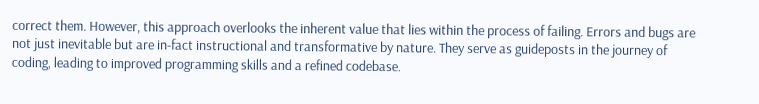correct them. However, this approach overlooks the inherent value that lies within the process of failing. Errors and bugs are not just inevitable but are in-fact instructional and transformative by nature. They serve as guideposts in the journey of coding, leading to improved programming skills and a refined codebase.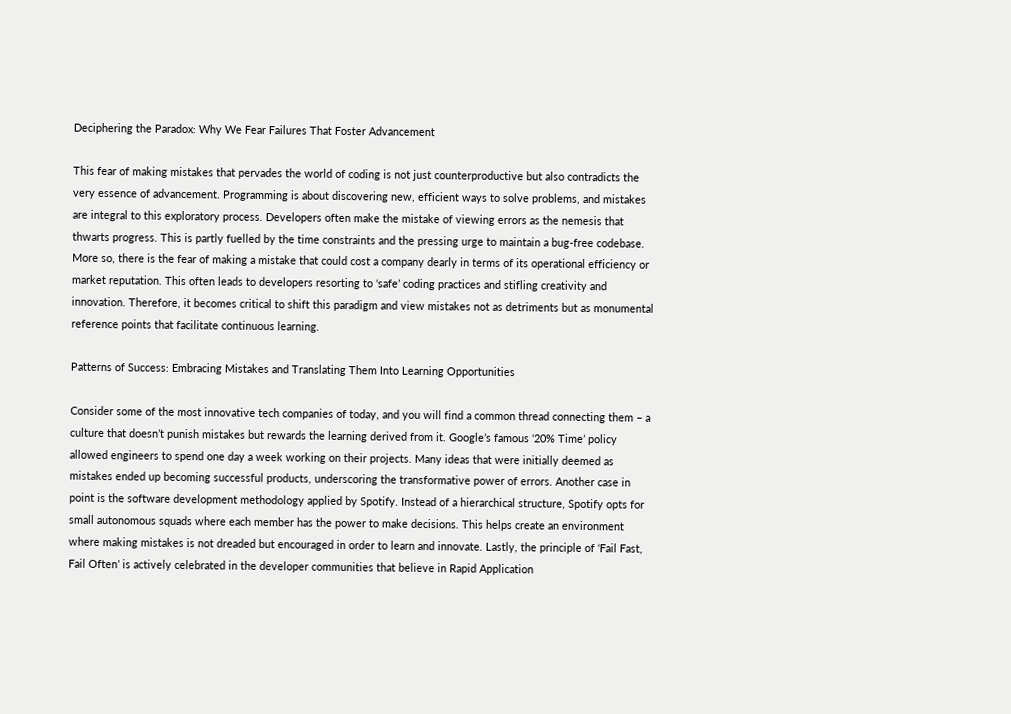Deciphering the Paradox: Why We Fear Failures That Foster Advancement

This fear of making mistakes that pervades the world of coding is not just counterproductive but also contradicts the very essence of advancement. Programming is about discovering new, efficient ways to solve problems, and mistakes are integral to this exploratory process. Developers often make the mistake of viewing errors as the nemesis that thwarts progress. This is partly fuelled by the time constraints and the pressing urge to maintain a bug-free codebase. More so, there is the fear of making a mistake that could cost a company dearly in terms of its operational efficiency or market reputation. This often leads to developers resorting to ‘safe’ coding practices and stifling creativity and innovation. Therefore, it becomes critical to shift this paradigm and view mistakes not as detriments but as monumental reference points that facilitate continuous learning.

Patterns of Success: Embracing Mistakes and Translating Them Into Learning Opportunities

Consider some of the most innovative tech companies of today, and you will find a common thread connecting them – a culture that doesn’t punish mistakes but rewards the learning derived from it. Google’s famous ‘20% Time’ policy allowed engineers to spend one day a week working on their projects. Many ideas that were initially deemed as mistakes ended up becoming successful products, underscoring the transformative power of errors. Another case in point is the software development methodology applied by Spotify. Instead of a hierarchical structure, Spotify opts for small autonomous squads where each member has the power to make decisions. This helps create an environment where making mistakes is not dreaded but encouraged in order to learn and innovate. Lastly, the principle of ‘Fail Fast, Fail Often’ is actively celebrated in the developer communities that believe in Rapid Application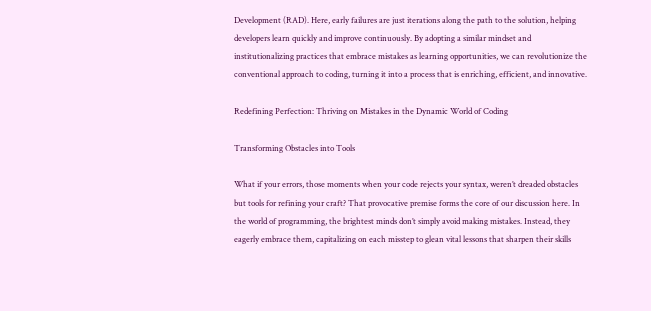Development (RAD). Here, early failures are just iterations along the path to the solution, helping developers learn quickly and improve continuously. By adopting a similar mindset and institutionalizing practices that embrace mistakes as learning opportunities, we can revolutionize the conventional approach to coding, turning it into a process that is enriching, efficient, and innovative.

Redefining Perfection: Thriving on Mistakes in the Dynamic World of Coding

Transforming Obstacles into Tools

What if your errors, those moments when your code rejects your syntax, weren’t dreaded obstacles but tools for refining your craft? That provocative premise forms the core of our discussion here. In the world of programming, the brightest minds don’t simply avoid making mistakes. Instead, they eagerly embrace them, capitalizing on each misstep to glean vital lessons that sharpen their skills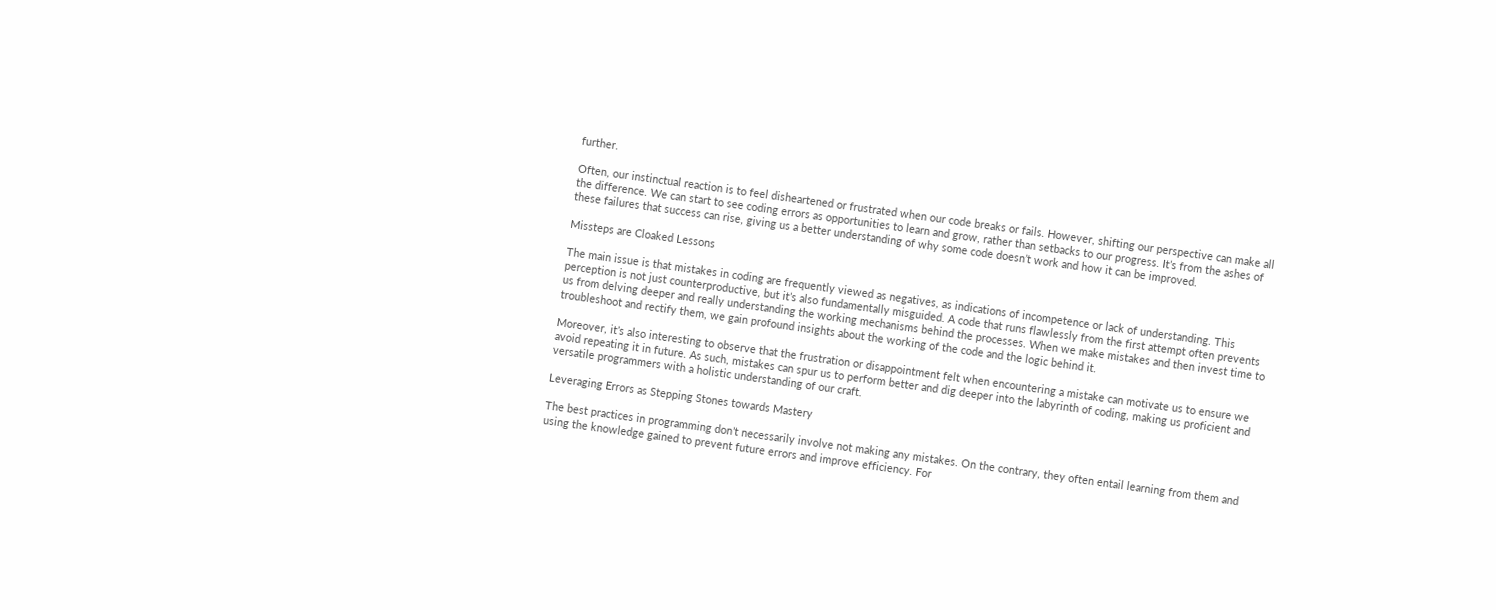further.

Often, our instinctual reaction is to feel disheartened or frustrated when our code breaks or fails. However, shifting our perspective can make all the difference. We can start to see coding errors as opportunities to learn and grow, rather than setbacks to our progress. It’s from the ashes of these failures that success can rise, giving us a better understanding of why some code doesn’t work and how it can be improved.

Missteps are Cloaked Lessons

The main issue is that mistakes in coding are frequently viewed as negatives, as indications of incompetence or lack of understanding. This perception is not just counterproductive, but it’s also fundamentally misguided. A code that runs flawlessly from the first attempt often prevents us from delving deeper and really understanding the working mechanisms behind the processes. When we make mistakes and then invest time to troubleshoot and rectify them, we gain profound insights about the working of the code and the logic behind it.

Moreover, it’s also interesting to observe that the frustration or disappointment felt when encountering a mistake can motivate us to ensure we avoid repeating it in future. As such, mistakes can spur us to perform better and dig deeper into the labyrinth of coding, making us proficient and versatile programmers with a holistic understanding of our craft.

Leveraging Errors as Stepping Stones towards Mastery

The best practices in programming don’t necessarily involve not making any mistakes. On the contrary, they often entail learning from them and using the knowledge gained to prevent future errors and improve efficiency. For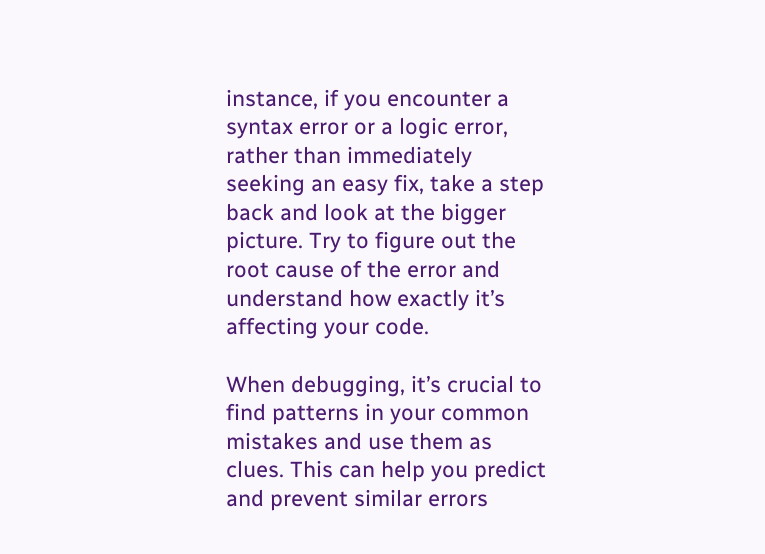instance, if you encounter a syntax error or a logic error, rather than immediately seeking an easy fix, take a step back and look at the bigger picture. Try to figure out the root cause of the error and understand how exactly it’s affecting your code.

When debugging, it’s crucial to find patterns in your common mistakes and use them as clues. This can help you predict and prevent similar errors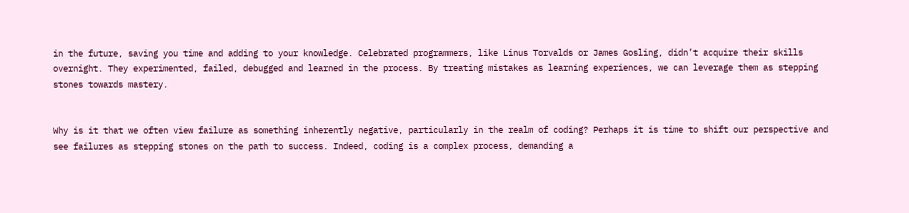in the future, saving you time and adding to your knowledge. Celebrated programmers, like Linus Torvalds or James Gosling, didn’t acquire their skills overnight. They experimented, failed, debugged and learned in the process. By treating mistakes as learning experiences, we can leverage them as stepping stones towards mastery.


Why is it that we often view failure as something inherently negative, particularly in the realm of coding? Perhaps it is time to shift our perspective and see failures as stepping stones on the path to success. Indeed, coding is a complex process, demanding a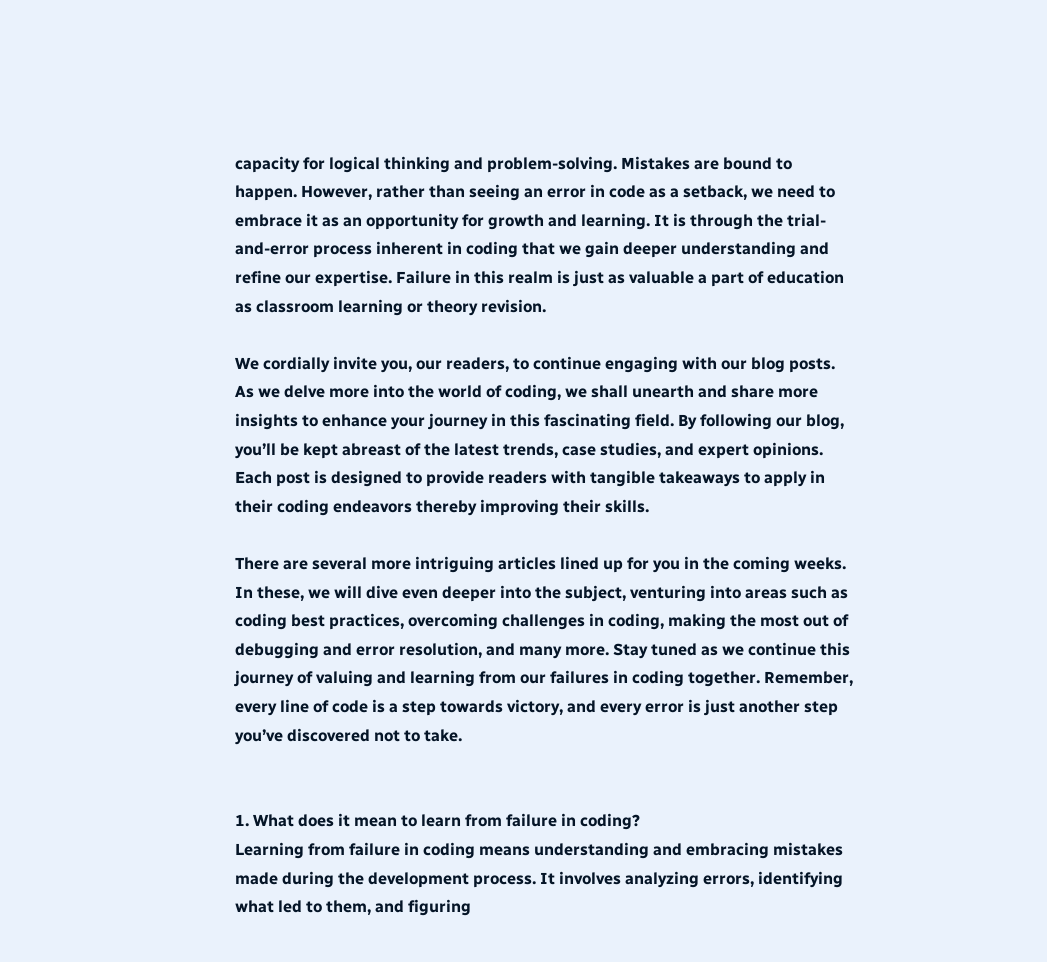capacity for logical thinking and problem-solving. Mistakes are bound to happen. However, rather than seeing an error in code as a setback, we need to embrace it as an opportunity for growth and learning. It is through the trial-and-error process inherent in coding that we gain deeper understanding and refine our expertise. Failure in this realm is just as valuable a part of education as classroom learning or theory revision.

We cordially invite you, our readers, to continue engaging with our blog posts. As we delve more into the world of coding, we shall unearth and share more insights to enhance your journey in this fascinating field. By following our blog, you’ll be kept abreast of the latest trends, case studies, and expert opinions. Each post is designed to provide readers with tangible takeaways to apply in their coding endeavors thereby improving their skills.

There are several more intriguing articles lined up for you in the coming weeks. In these, we will dive even deeper into the subject, venturing into areas such as coding best practices, overcoming challenges in coding, making the most out of debugging and error resolution, and many more. Stay tuned as we continue this journey of valuing and learning from our failures in coding together. Remember, every line of code is a step towards victory, and every error is just another step you’ve discovered not to take.


1. What does it mean to learn from failure in coding?
Learning from failure in coding means understanding and embracing mistakes made during the development process. It involves analyzing errors, identifying what led to them, and figuring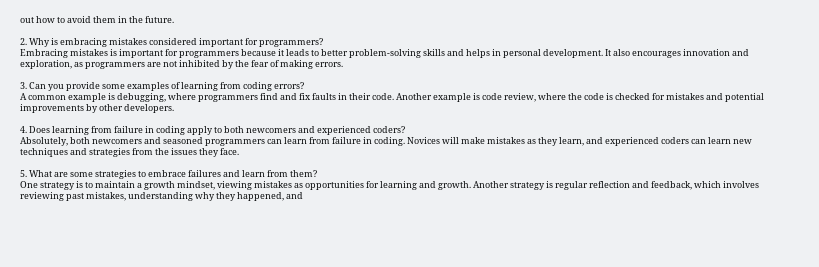out how to avoid them in the future.

2. Why is embracing mistakes considered important for programmers?
Embracing mistakes is important for programmers because it leads to better problem-solving skills and helps in personal development. It also encourages innovation and exploration, as programmers are not inhibited by the fear of making errors.

3. Can you provide some examples of learning from coding errors?
A common example is debugging, where programmers find and fix faults in their code. Another example is code review, where the code is checked for mistakes and potential improvements by other developers.

4. Does learning from failure in coding apply to both newcomers and experienced coders?
Absolutely, both newcomers and seasoned programmers can learn from failure in coding. Novices will make mistakes as they learn, and experienced coders can learn new techniques and strategies from the issues they face.

5. What are some strategies to embrace failures and learn from them?
One strategy is to maintain a growth mindset, viewing mistakes as opportunities for learning and growth. Another strategy is regular reflection and feedback, which involves reviewing past mistakes, understanding why they happened, and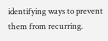identifying ways to prevent them from recurring.